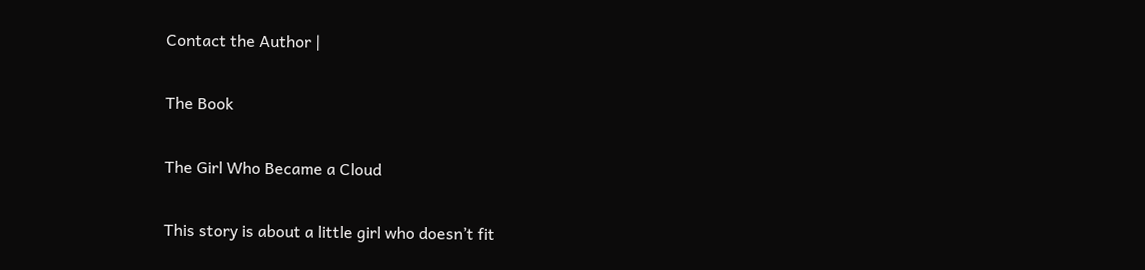Contact the Author |

The Book

The Girl Who Became a Cloud

This story is about a little girl who doesn’t fit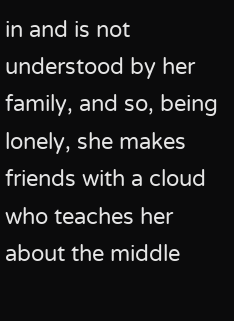in and is not understood by her family, and so, being lonely, she makes friends with a cloud who teaches her about the middle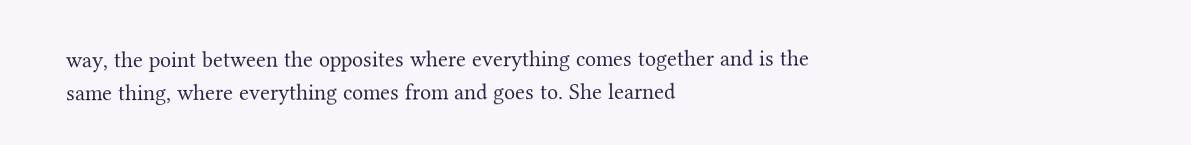way, the point between the opposites where everything comes together and is the same thing, where everything comes from and goes to. She learned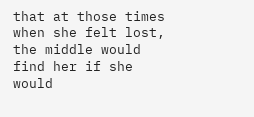that at those times when she felt lost, the middle would find her if she would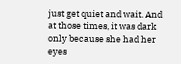just get quiet and wait. And at those times, it was dark only because she had her eyes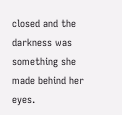closed and the darkness was something she made behind her eyes.